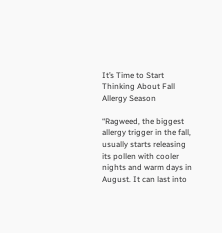It’s Time to Start Thinking About Fall Allergy Season

“Ragweed, the biggest allergy trigger in the fall, usually starts releasing its pollen with cooler nights and warm days in August. It can last into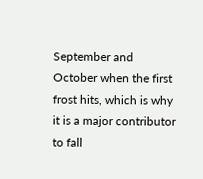September and October when the first frost hits, which is why it is a major contributor to fall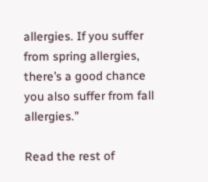allergies. If you suffer from spring allergies, there’s a good chance you also suffer from fall allergies.”

Read the rest of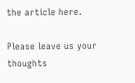the article here.

Please leave us your thoughts